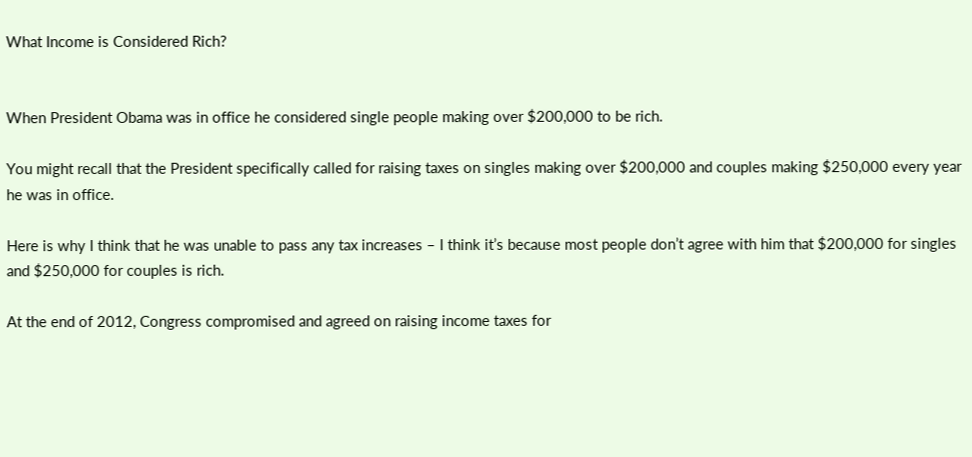What Income is Considered Rich?


When President Obama was in office he considered single people making over $200,000 to be rich.

You might recall that the President specifically called for raising taxes on singles making over $200,000 and couples making $250,000 every year he was in office.

Here is why I think that he was unable to pass any tax increases – I think it’s because most people don’t agree with him that $200,000 for singles and $250,000 for couples is rich.

At the end of 2012, Congress compromised and agreed on raising income taxes for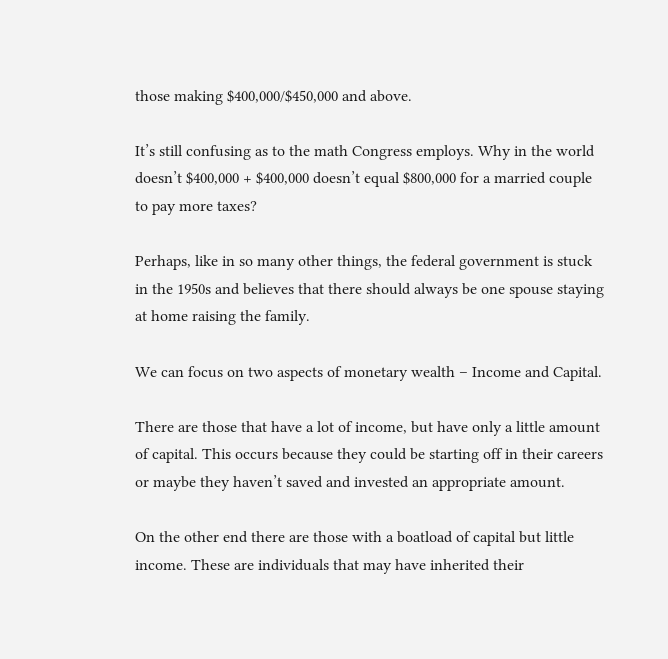those making $400,000/$450,000 and above.

It’s still confusing as to the math Congress employs. Why in the world doesn’t $400,000 + $400,000 doesn’t equal $800,000 for a married couple to pay more taxes?

Perhaps, like in so many other things, the federal government is stuck in the 1950s and believes that there should always be one spouse staying at home raising the family.

We can focus on two aspects of monetary wealth – Income and Capital.

There are those that have a lot of income, but have only a little amount of capital. This occurs because they could be starting off in their careers or maybe they haven’t saved and invested an appropriate amount.

On the other end there are those with a boatload of capital but little income. These are individuals that may have inherited their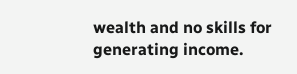wealth and no skills for generating income.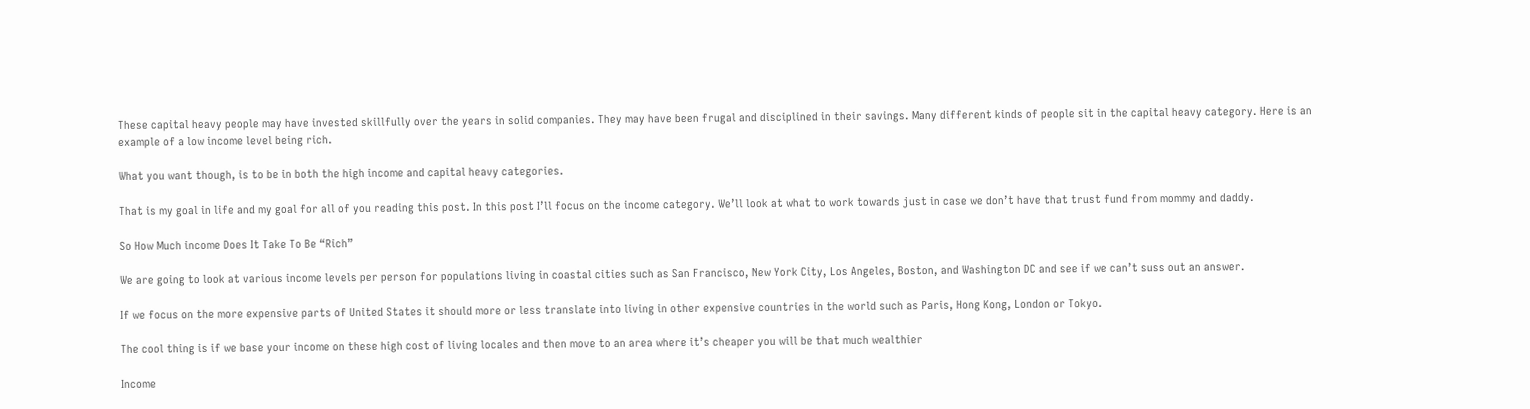These capital heavy people may have invested skillfully over the years in solid companies. They may have been frugal and disciplined in their savings. Many different kinds of people sit in the capital heavy category. Here is an example of a low income level being rich.

What you want though, is to be in both the high income and capital heavy categories.

That is my goal in life and my goal for all of you reading this post. In this post I’ll focus on the income category. We’ll look at what to work towards just in case we don’t have that trust fund from mommy and daddy.

So How Much income Does It Take To Be “Rich”

We are going to look at various income levels per person for populations living in coastal cities such as San Francisco, New York City, Los Angeles, Boston, and Washington DC and see if we can’t suss out an answer.

If we focus on the more expensive parts of United States it should more or less translate into living in other expensive countries in the world such as Paris, Hong Kong, London or Tokyo.

The cool thing is if we base your income on these high cost of living locales and then move to an area where it’s cheaper you will be that much wealthier

Income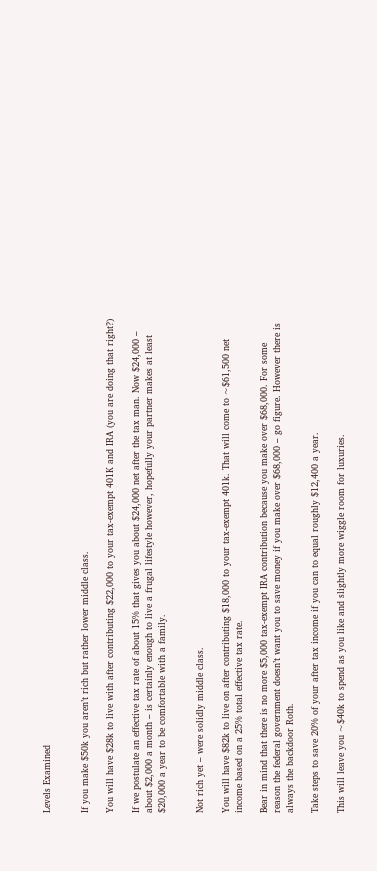Levels Examined


If you make $50k you aren’t rich but rather lower middle class.

You will have $28k to live with after contributing $22,000 to your tax-exempt 401K and IRA (you are doing that right?)

If we postulate an effective tax rate of about 15% that gives you about $24,000 net after the tax man. Now $24,000 – about $2,000 a month – is certainly enough to live a frugal lifestyle however, hopefully your partner makes at least $20,000 a year to be comfortable with a family.


Not rich yet – were solidly middle class.

You will have $82k to live on after contributing $18,000 to your tax-exempt 401k. That will come to ~$61,500 net income based on a 25% total effective tax rate.

Bear in mind that there is no more $5,000 tax-exempt IRA contribution because you make over $68,000. For some reason the federal government doesn’t want you to save money if you make over $68,000 – go figure. However there is always the backdoor Roth.

Take steps to save 20% of your after tax income if you can to equal roughly $12,400 a year.

This will leave you ~$40k to spend as you like and slightly more wiggle room for luxuries.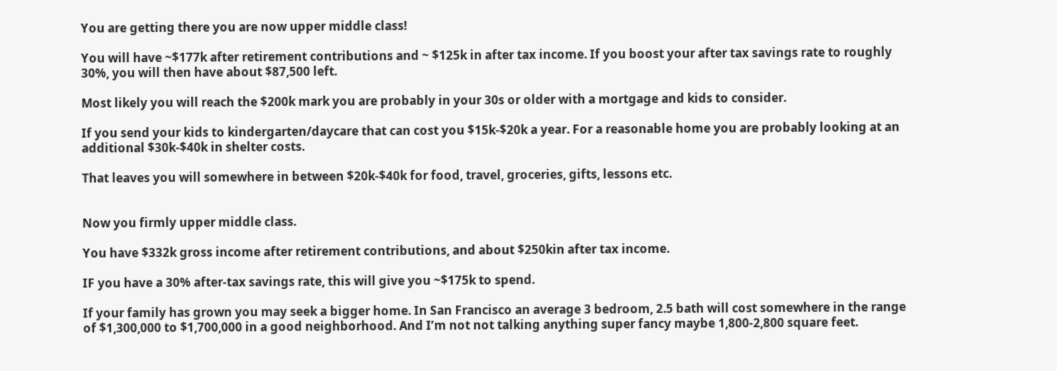You are getting there you are now upper middle class!

You will have ~$177k after retirement contributions and ~ $125k in after tax income. If you boost your after tax savings rate to roughly 30%, you will then have about $87,500 left.

Most likely you will reach the $200k mark you are probably in your 30s or older with a mortgage and kids to consider.

If you send your kids to kindergarten/daycare that can cost you $15k-$20k a year. For a reasonable home you are probably looking at an additional $30k-$40k in shelter costs.

That leaves you will somewhere in between $20k-$40k for food, travel, groceries, gifts, lessons etc.


Now you firmly upper middle class.

You have $332k gross income after retirement contributions, and about $250kin after tax income.

IF you have a 30% after-tax savings rate, this will give you ~$175k to spend.

If your family has grown you may seek a bigger home. In San Francisco an average 3 bedroom, 2.5 bath will cost somewhere in the range of $1,300,000 to $1,700,000 in a good neighborhood. And I’m not not talking anything super fancy maybe 1,800-2,800 square feet.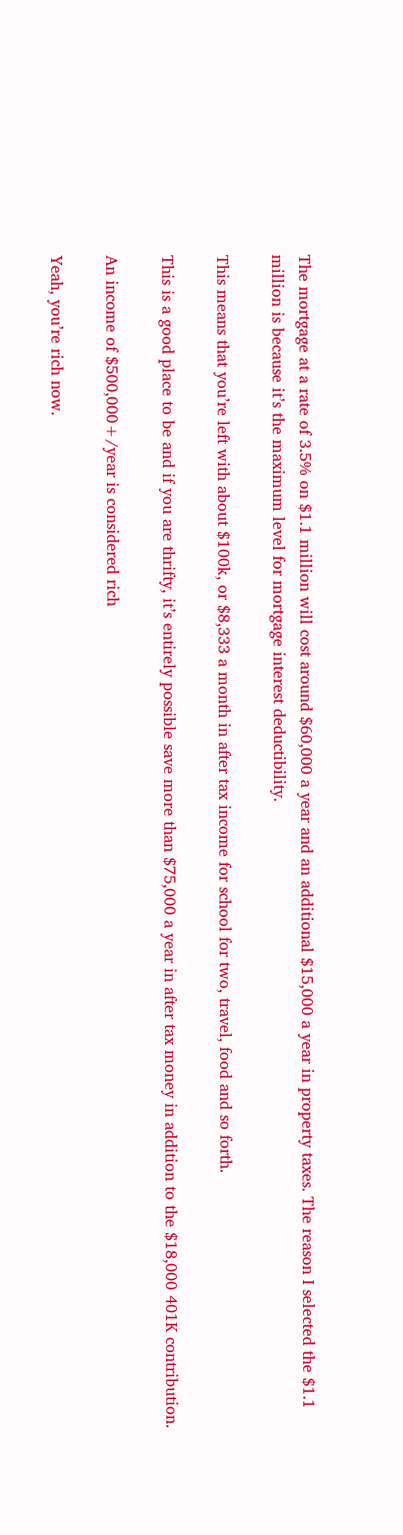The mortgage at a rate of 3.5% on $1.1 million will cost around $60,000 a year and an additional $15,000 a year in property taxes. The reason I selected the $1.1 million is because it’s the maximum level for mortgage interest deductibility.

This means that you’re left with about $100k, or $8,333 a month in after tax income for school for two, travel, food and so forth.

This is a good place to be and if you are thrifty, it’s entirely possible save more than $75,000 a year in after tax money in addition to the $18,000 401K contribution.

An income of $500,000+/year is considered rich

Yeah, you’re rich now.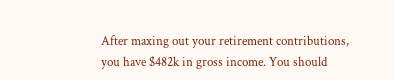After maxing out your retirement contributions, you have $482k in gross income. You should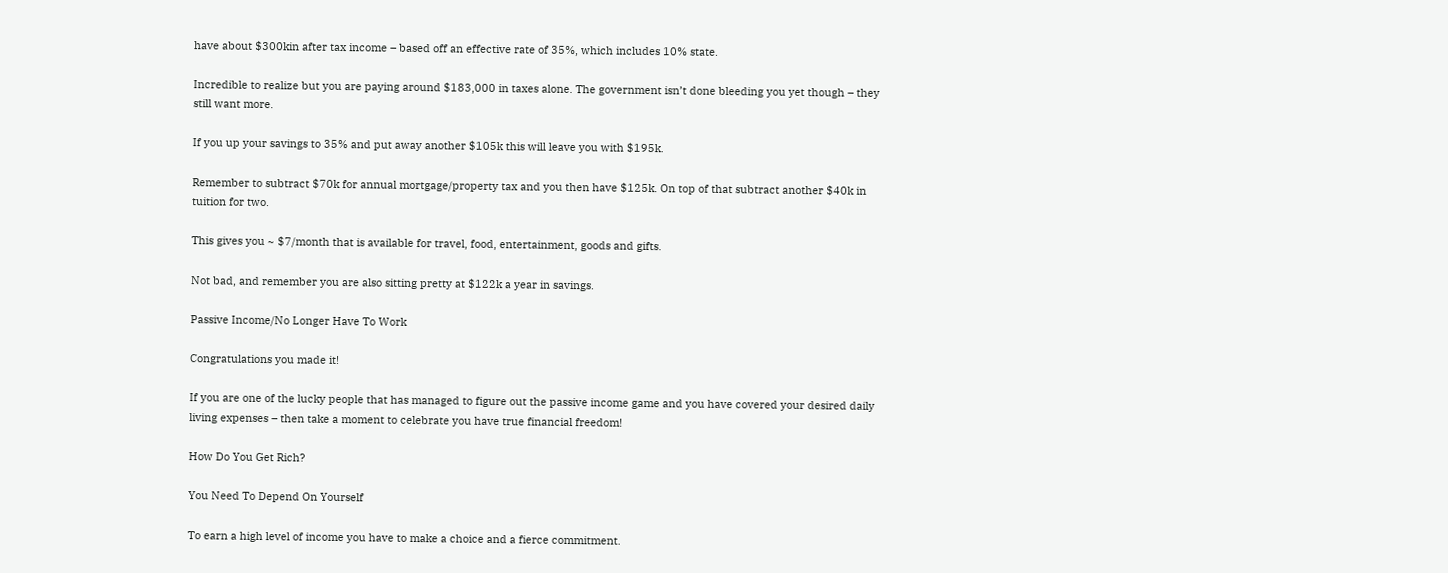have about $300kin after tax income – based off an effective rate of 35%, which includes 10% state.

Incredible to realize but you are paying around $183,000 in taxes alone. The government isn’t done bleeding you yet though – they still want more.

If you up your savings to 35% and put away another $105k this will leave you with $195k.

Remember to subtract $70k for annual mortgage/property tax and you then have $125k. On top of that subtract another $40k in tuition for two.

This gives you ~ $7/month that is available for travel, food, entertainment, goods and gifts.

Not bad, and remember you are also sitting pretty at $122k a year in savings.

Passive Income/No Longer Have To Work

Congratulations you made it!

If you are one of the lucky people that has managed to figure out the passive income game and you have covered your desired daily living expenses – then take a moment to celebrate you have true financial freedom!

How Do You Get Rich?

You Need To Depend On Yourself

To earn a high level of income you have to make a choice and a fierce commitment.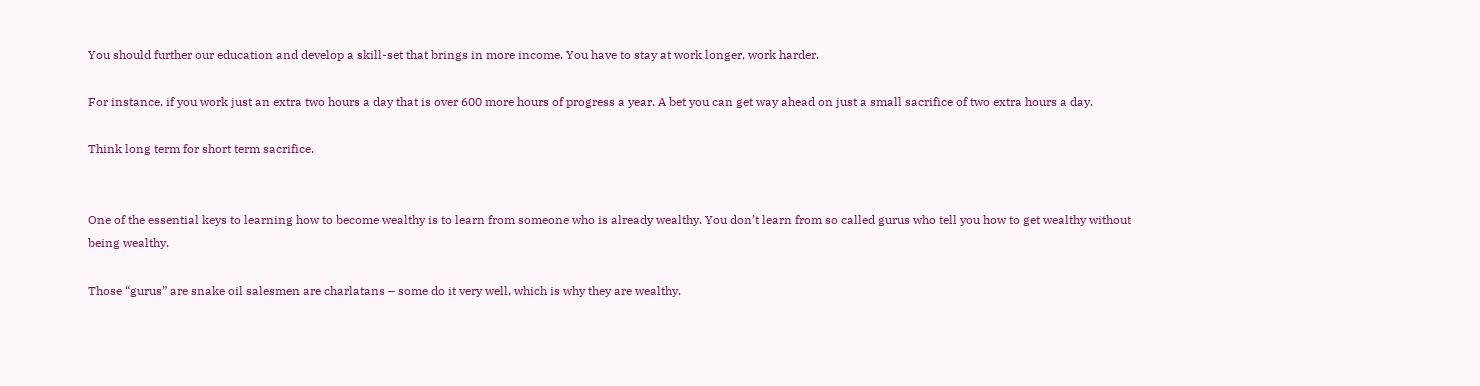You should further our education and develop a skill-set that brings in more income. You have to stay at work longer, work harder.

For instance, if you work just an extra two hours a day that is over 600 more hours of progress a year. A bet you can get way ahead on just a small sacrifice of two extra hours a day.

Think long term for short term sacrifice.


One of the essential keys to learning how to become wealthy is to learn from someone who is already wealthy. You don’t learn from so called gurus who tell you how to get wealthy without being wealthy.

Those “gurus” are snake oil salesmen are charlatans – some do it very well, which is why they are wealthy.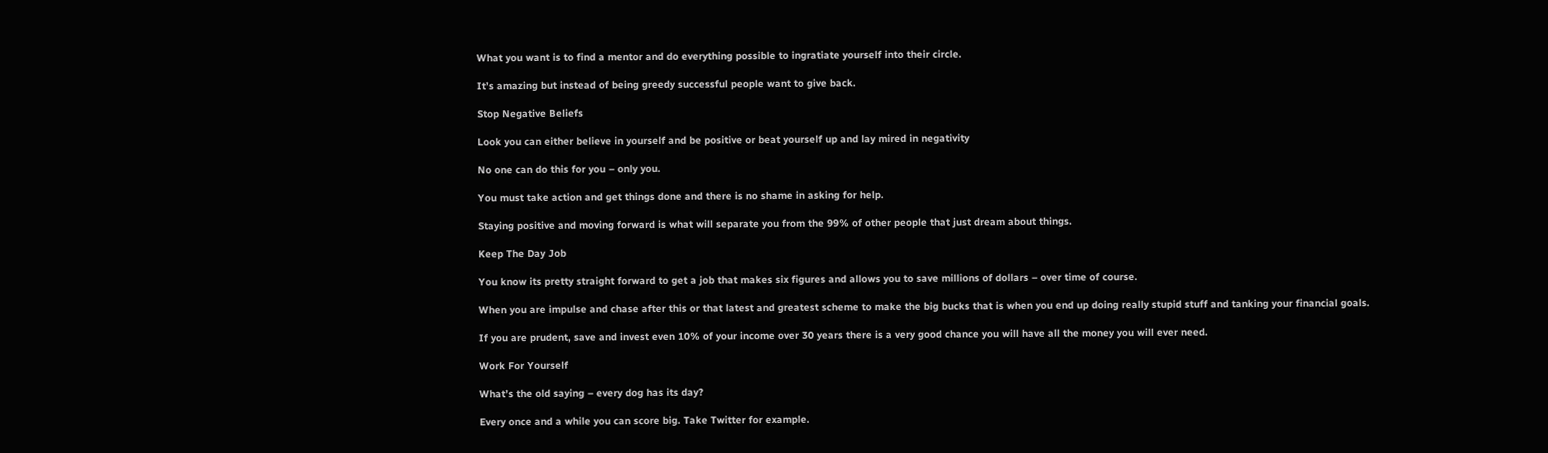What you want is to find a mentor and do everything possible to ingratiate yourself into their circle.

It’s amazing but instead of being greedy successful people want to give back.

Stop Negative Beliefs

Look you can either believe in yourself and be positive or beat yourself up and lay mired in negativity

No one can do this for you – only you.

You must take action and get things done and there is no shame in asking for help.

Staying positive and moving forward is what will separate you from the 99% of other people that just dream about things.

Keep The Day Job

You know its pretty straight forward to get a job that makes six figures and allows you to save millions of dollars – over time of course.

When you are impulse and chase after this or that latest and greatest scheme to make the big bucks that is when you end up doing really stupid stuff and tanking your financial goals.

If you are prudent, save and invest even 10% of your income over 30 years there is a very good chance you will have all the money you will ever need.

Work For Yourself

What’s the old saying – every dog has its day?

Every once and a while you can score big. Take Twitter for example.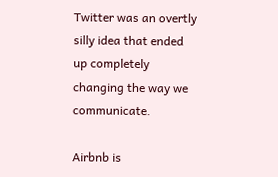Twitter was an overtly silly idea that ended up completely changing the way we communicate.

Airbnb is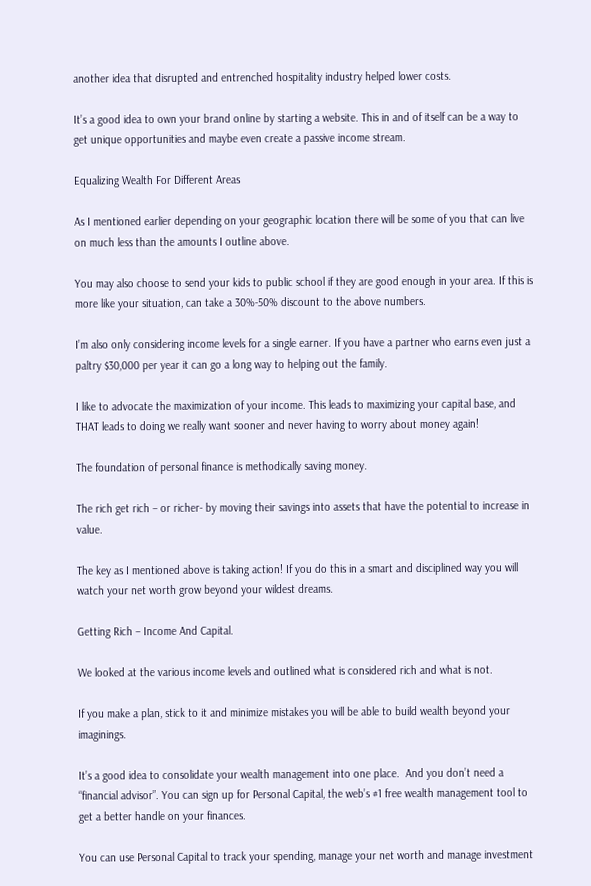another idea that disrupted and entrenched hospitality industry helped lower costs.

It’s a good idea to own your brand online by starting a website. This in and of itself can be a way to get unique opportunities and maybe even create a passive income stream.

Equalizing Wealth For Different Areas

As I mentioned earlier depending on your geographic location there will be some of you that can live on much less than the amounts I outline above.

You may also choose to send your kids to public school if they are good enough in your area. If this is more like your situation, can take a 30%-50% discount to the above numbers.

I’m also only considering income levels for a single earner. If you have a partner who earns even just a paltry $30,000 per year it can go a long way to helping out the family.

I like to advocate the maximization of your income. This leads to maximizing your capital base, and THAT leads to doing we really want sooner and never having to worry about money again!

The foundation of personal finance is methodically saving money.

The rich get rich – or richer- by moving their savings into assets that have the potential to increase in value.

The key as I mentioned above is taking action! If you do this in a smart and disciplined way you will watch your net worth grow beyond your wildest dreams.

Getting Rich – Income And Capital.

We looked at the various income levels and outlined what is considered rich and what is not.

If you make a plan, stick to it and minimize mistakes you will be able to build wealth beyond your imaginings.

It’s a good idea to consolidate your wealth management into one place.  And you don’t need a “financial advisor”. You can sign up for Personal Capital, the web’s #1 free wealth management tool to get a better handle on your finances.

You can use Personal Capital to track your spending, manage your net worth and manage investment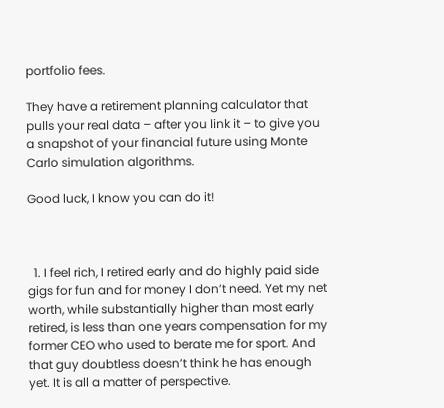portfolio fees.

They have a retirement planning calculator that pulls your real data – after you link it – to give you a snapshot of your financial future using Monte Carlo simulation algorithms.

Good luck, I know you can do it!



  1. I feel rich, I retired early and do highly paid side gigs for fun and for money I don’t need. Yet my net worth, while substantially higher than most early retired, is less than one years compensation for my former CEO who used to berate me for sport. And that guy doubtless doesn’t think he has enough yet. It is all a matter of perspective.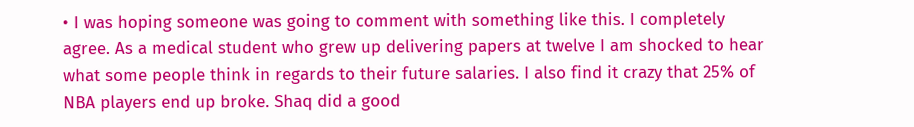• I was hoping someone was going to comment with something like this. I completely agree. As a medical student who grew up delivering papers at twelve I am shocked to hear what some people think in regards to their future salaries. I also find it crazy that 25% of NBA players end up broke. Shaq did a good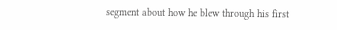segment about how he blew through his first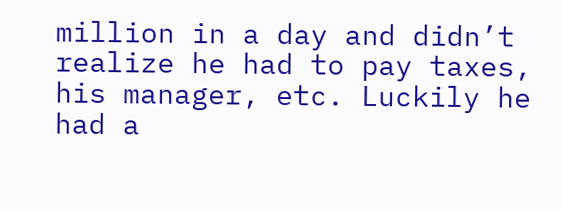million in a day and didn’t realize he had to pay taxes, his manager, etc. Luckily he had a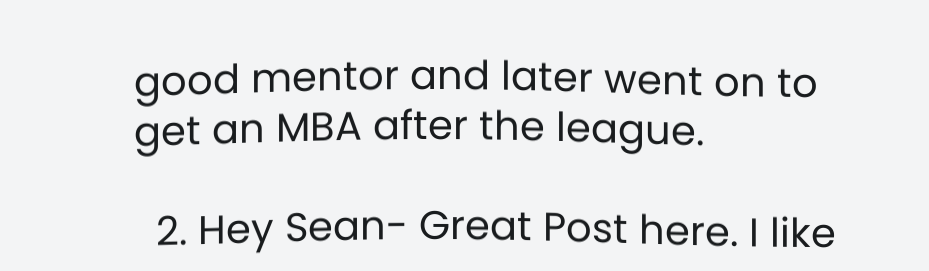good mentor and later went on to get an MBA after the league.

  2. Hey Sean- Great Post here. I like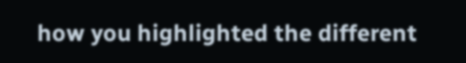how you highlighted the different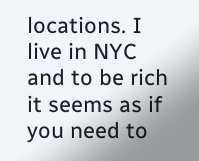locations. I live in NYC and to be rich it seems as if you need to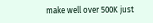make well over 500K just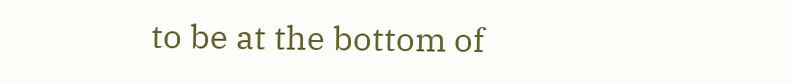to be at the bottom of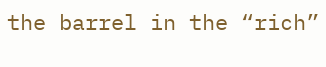the barrel in the “rich”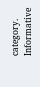category. Informative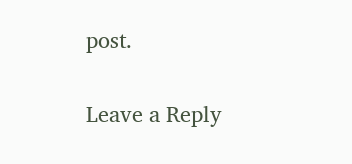post.

Leave a Reply